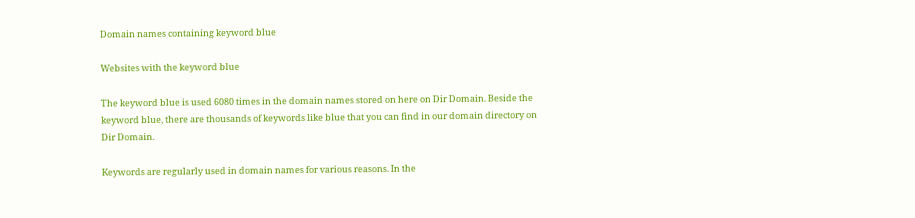Domain names containing keyword blue

Websites with the keyword blue

The keyword blue is used 6080 times in the domain names stored on here on Dir Domain. Beside the keyword blue, there are thousands of keywords like blue that you can find in our domain directory on Dir Domain.

Keywords are regularly used in domain names for various reasons. In the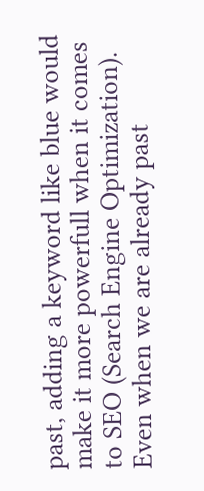past, adding a keyword like blue would make it more powerfull when it comes to SEO (Search Engine Optimization). Even when we are already past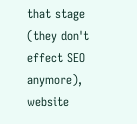that stage (they don't effect SEO anymore), website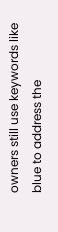owners still use keywords like blue to address the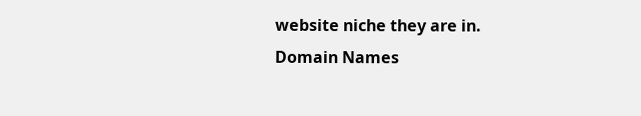website niche they are in.
Domain Names